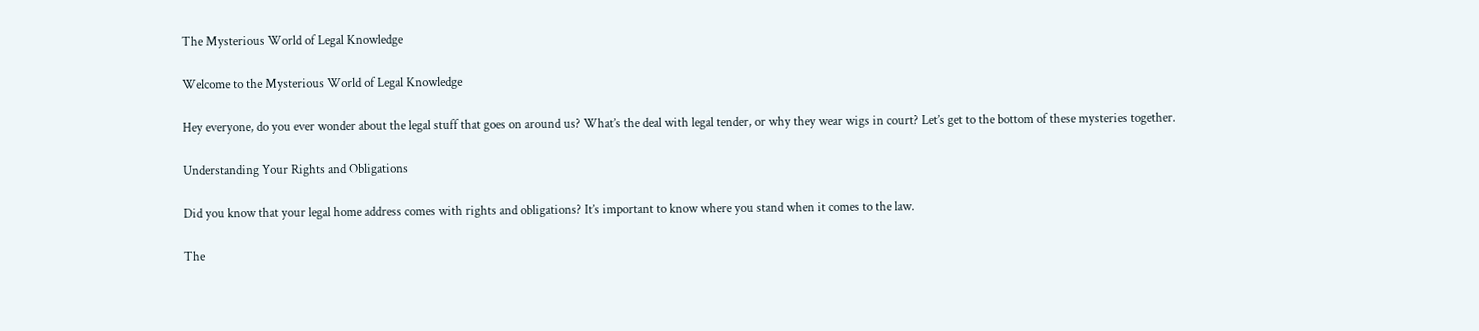The Mysterious World of Legal Knowledge

Welcome to the Mysterious World of Legal Knowledge

Hey everyone, do you ever wonder about the legal stuff that goes on around us? What’s the deal with legal tender, or why they wear wigs in court? Let’s get to the bottom of these mysteries together.

Understanding Your Rights and Obligations

Did you know that your legal home address comes with rights and obligations? It’s important to know where you stand when it comes to the law.

The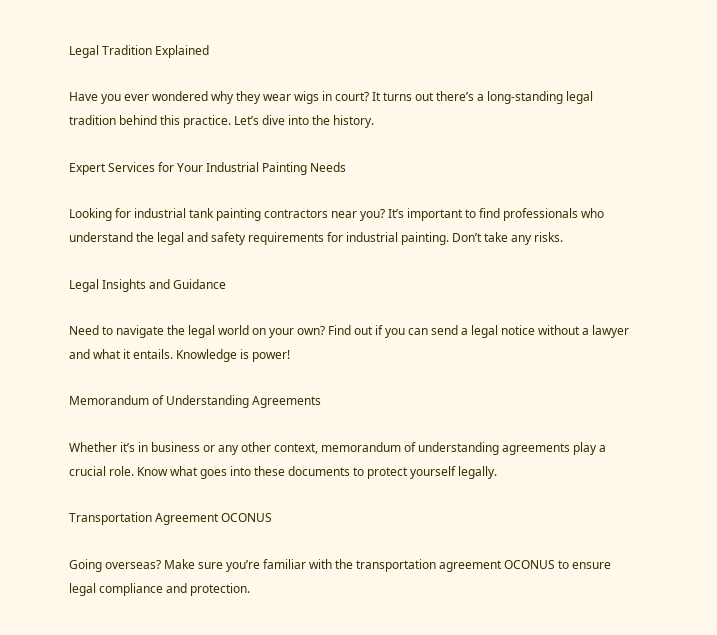Legal Tradition Explained

Have you ever wondered why they wear wigs in court? It turns out there’s a long-standing legal tradition behind this practice. Let’s dive into the history.

Expert Services for Your Industrial Painting Needs

Looking for industrial tank painting contractors near you? It’s important to find professionals who understand the legal and safety requirements for industrial painting. Don’t take any risks.

Legal Insights and Guidance

Need to navigate the legal world on your own? Find out if you can send a legal notice without a lawyer and what it entails. Knowledge is power!

Memorandum of Understanding Agreements

Whether it’s in business or any other context, memorandum of understanding agreements play a crucial role. Know what goes into these documents to protect yourself legally.

Transportation Agreement OCONUS

Going overseas? Make sure you’re familiar with the transportation agreement OCONUS to ensure legal compliance and protection.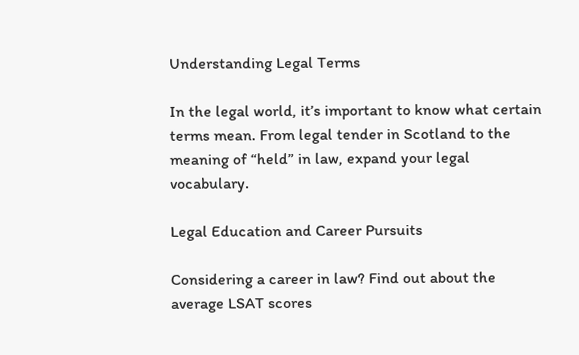Understanding Legal Terms

In the legal world, it’s important to know what certain terms mean. From legal tender in Scotland to the meaning of “held” in law, expand your legal vocabulary.

Legal Education and Career Pursuits

Considering a career in law? Find out about the average LSAT scores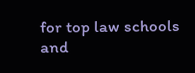for top law schools and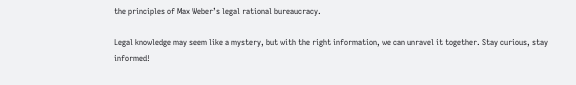the principles of Max Weber’s legal rational bureaucracy.

Legal knowledge may seem like a mystery, but with the right information, we can unravel it together. Stay curious, stay informed!